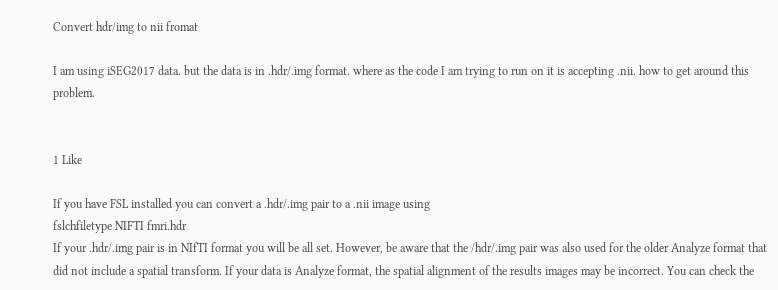Convert hdr/img to nii fromat

I am using iSEG2017 data. but the data is in .hdr/.img format. where as the code I am trying to run on it is accepting .nii. how to get around this problem.


1 Like

If you have FSL installed you can convert a .hdr/.img pair to a .nii image using
fslchfiletype NIFTI fmri.hdr
If your .hdr/.img pair is in NIfTI format you will be all set. However, be aware that the /hdr/.img pair was also used for the older Analyze format that did not include a spatial transform. If your data is Analyze format, the spatial alignment of the results images may be incorrect. You can check the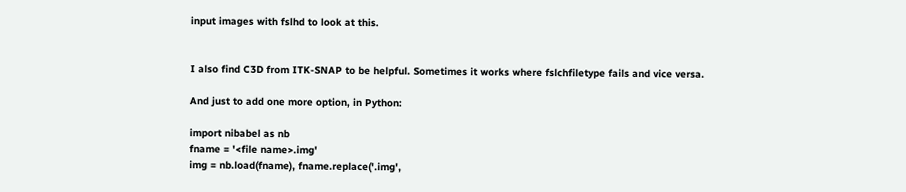input images with fslhd to look at this.


I also find C3D from ITK-SNAP to be helpful. Sometimes it works where fslchfiletype fails and vice versa.

And just to add one more option, in Python:

import nibabel as nb
fname = '<file name>.img'
img = nb.load(fname), fname.replace('.img',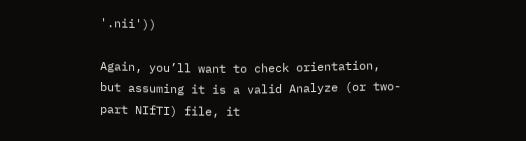'.nii'))

Again, you’ll want to check orientation, but assuming it is a valid Analyze (or two-part NIfTI) file, it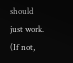should just work. (If not,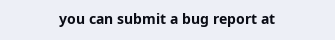you can submit a bug report at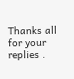Thanks all for your replies .